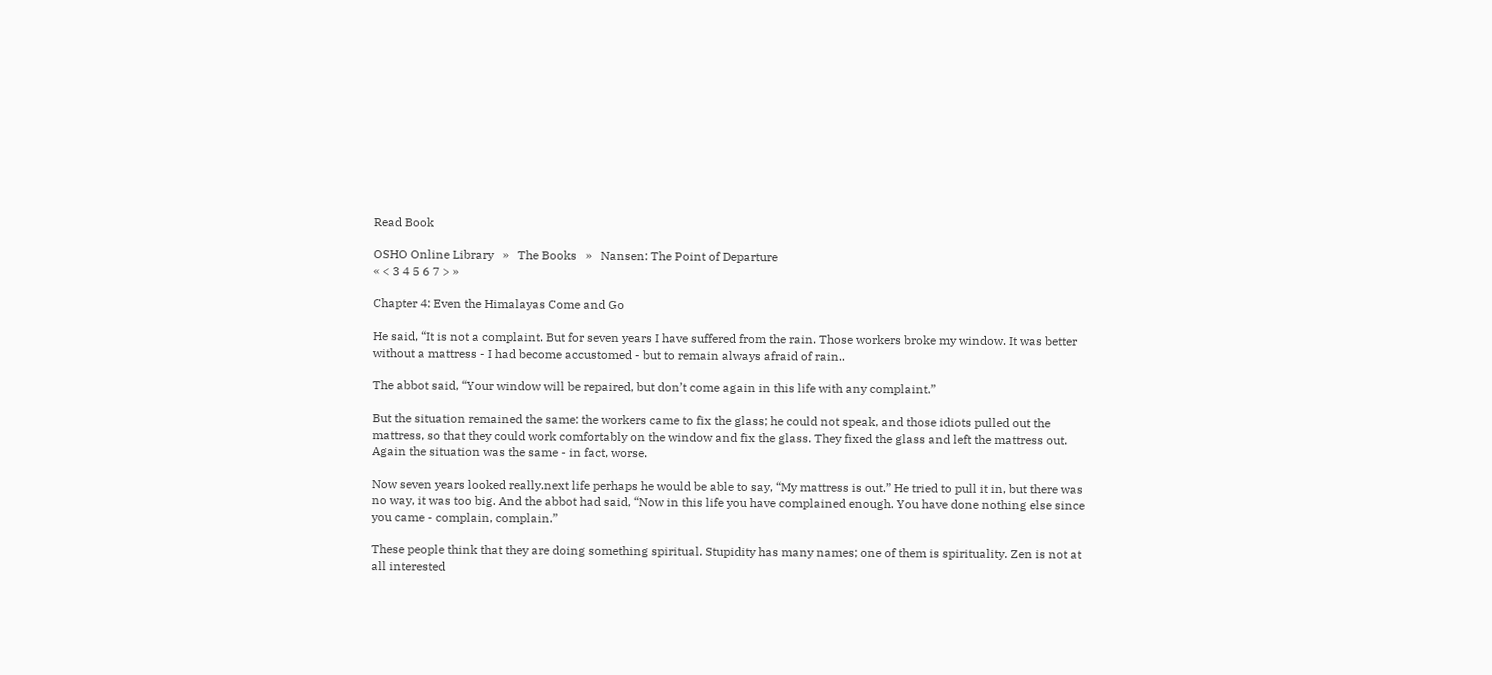Read Book

OSHO Online Library   »   The Books   »   Nansen: The Point of Departure
« < 3 4 5 6 7 > »

Chapter 4: Even the Himalayas Come and Go

He said, “It is not a complaint. But for seven years I have suffered from the rain. Those workers broke my window. It was better without a mattress - I had become accustomed - but to remain always afraid of rain..

The abbot said, “Your window will be repaired, but don’t come again in this life with any complaint.”

But the situation remained the same: the workers came to fix the glass; he could not speak, and those idiots pulled out the mattress, so that they could work comfortably on the window and fix the glass. They fixed the glass and left the mattress out. Again the situation was the same - in fact, worse.

Now seven years looked really.next life perhaps he would be able to say, “My mattress is out.” He tried to pull it in, but there was no way, it was too big. And the abbot had said, “Now in this life you have complained enough. You have done nothing else since you came - complain, complain.”

These people think that they are doing something spiritual. Stupidity has many names; one of them is spirituality. Zen is not at all interested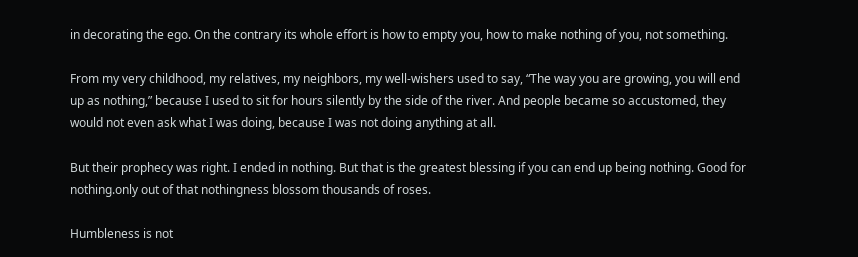in decorating the ego. On the contrary its whole effort is how to empty you, how to make nothing of you, not something.

From my very childhood, my relatives, my neighbors, my well-wishers used to say, “The way you are growing, you will end up as nothing,” because I used to sit for hours silently by the side of the river. And people became so accustomed, they would not even ask what I was doing, because I was not doing anything at all.

But their prophecy was right. I ended in nothing. But that is the greatest blessing if you can end up being nothing. Good for nothing.only out of that nothingness blossom thousands of roses.

Humbleness is not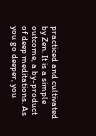practiced and cultivated by Zen. It is a simple outcome, a by-product of deep meditations. As you go deeper, you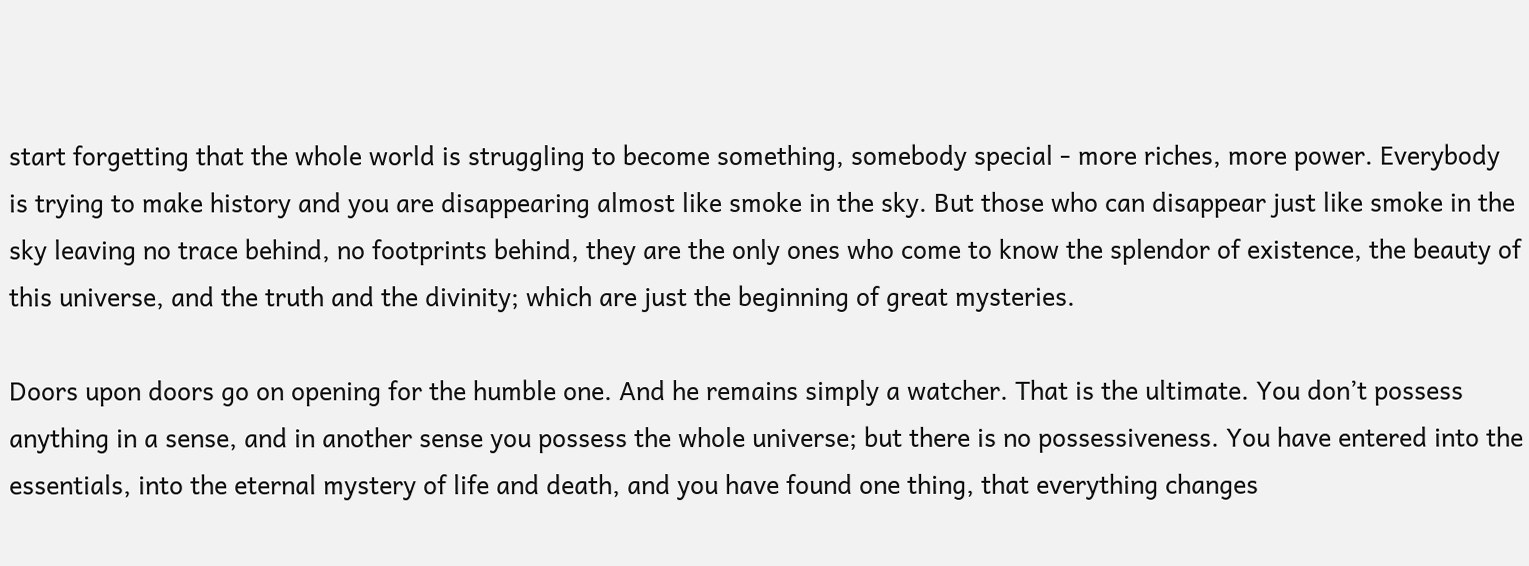start forgetting that the whole world is struggling to become something, somebody special - more riches, more power. Everybody is trying to make history and you are disappearing almost like smoke in the sky. But those who can disappear just like smoke in the sky leaving no trace behind, no footprints behind, they are the only ones who come to know the splendor of existence, the beauty of this universe, and the truth and the divinity; which are just the beginning of great mysteries.

Doors upon doors go on opening for the humble one. And he remains simply a watcher. That is the ultimate. You don’t possess anything in a sense, and in another sense you possess the whole universe; but there is no possessiveness. You have entered into the essentials, into the eternal mystery of life and death, and you have found one thing, that everything changes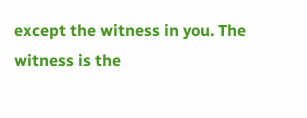except the witness in you. The witness is the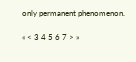only permanent phenomenon.

« < 3 4 5 6 7 > »